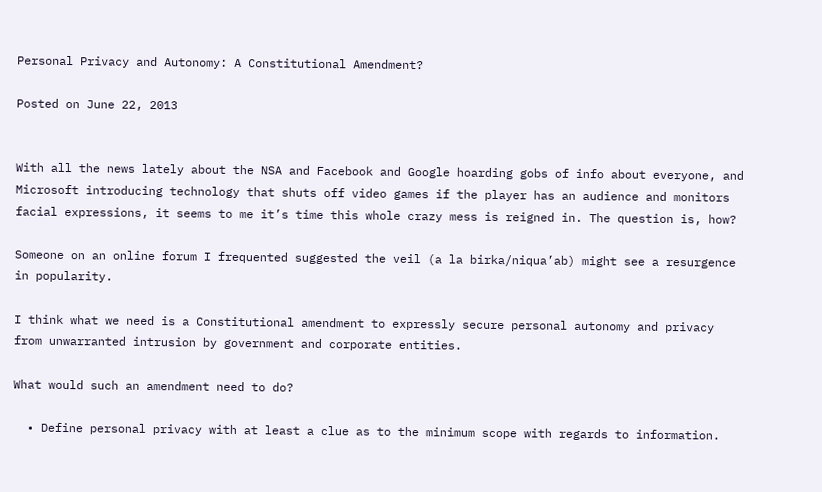Personal Privacy and Autonomy: A Constitutional Amendment?

Posted on June 22, 2013


With all the news lately about the NSA and Facebook and Google hoarding gobs of info about everyone, and Microsoft introducing technology that shuts off video games if the player has an audience and monitors facial expressions, it seems to me it’s time this whole crazy mess is reigned in. The question is, how?

Someone on an online forum I frequented suggested the veil (a la birka/niqua’ab) might see a resurgence in popularity.

I think what we need is a Constitutional amendment to expressly secure personal autonomy and privacy from unwarranted intrusion by government and corporate entities.

What would such an amendment need to do?

  • Define personal privacy with at least a clue as to the minimum scope with regards to information.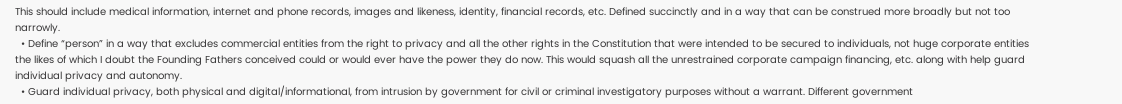This should include medical information, internet and phone records, images and likeness, identity, financial records, etc. Defined succinctly and in a way that can be construed more broadly but not too narrowly.
  • Define “person” in a way that excludes commercial entities from the right to privacy and all the other rights in the Constitution that were intended to be secured to individuals, not huge corporate entities the likes of which I doubt the Founding Fathers conceived could or would ever have the power they do now. This would squash all the unrestrained corporate campaign financing, etc. along with help guard individual privacy and autonomy.
  • Guard individual privacy, both physical and digital/informational, from intrusion by government for civil or criminal investigatory purposes without a warrant. Different government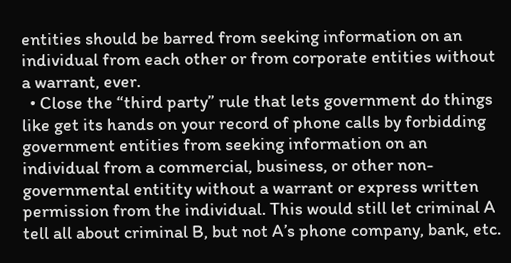entities should be barred from seeking information on an individual from each other or from corporate entities without a warrant, ever.
  • Close the “third party” rule that lets government do things like get its hands on your record of phone calls by forbidding government entities from seeking information on an individual from a commercial, business, or other non-governmental entitity without a warrant or express written permission from the individual. This would still let criminal A tell all about criminal B, but not A’s phone company, bank, etc.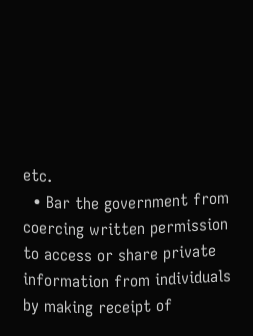etc.
  • Bar the government from coercing written permission to access or share private information from individuals by making receipt of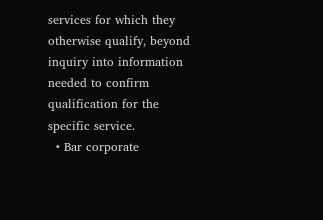services for which they otherwise qualify, beyond inquiry into information needed to confirm qualification for the specific service.
  • Bar corporate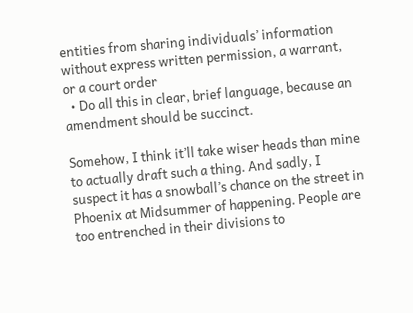entities from sharing individuals’ information without express written permission, a warrant, or a court order
  • Do all this in clear, brief language, because an amendment should be succinct.

Somehow, I think it’ll take wiser heads than mine to actually draft such a thing. And sadly, I suspect it has a snowball’s chance on the street in Phoenix at Midsummer of happening. People are too entrenched in their divisions to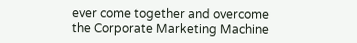ever come together and overcome the Corporate Marketing Machine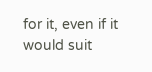for it, even if it would suit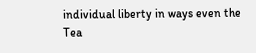individual liberty in ways even the Tea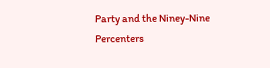Party and the Niney-Nine Percenters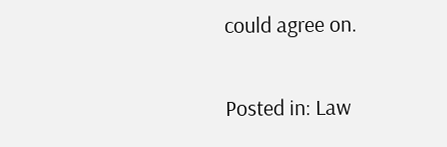could agree on.

Posted in: Law